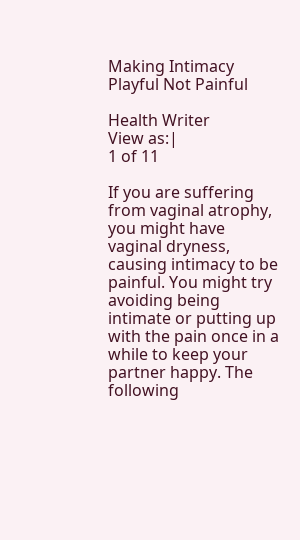Making Intimacy Playful Not Painful

Health Writer
View as:|
1 of 11

If you are suffering from vaginal atrophy, you might have vaginal dryness, causing intimacy to be painful. You might try avoiding being intimate or putting up with the pain once in a while to keep your partner happy. The following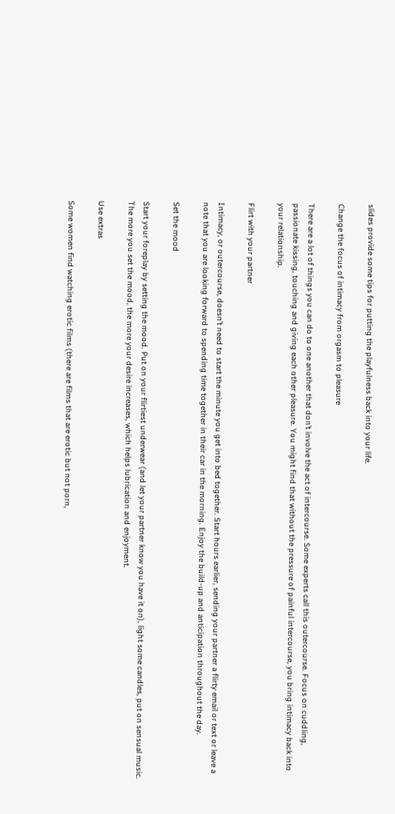slides provide some tips for putting the playfulness back into your life.

Change the focus of intimacy from orgasm to pleasure

There are a lot of things you can do to one another that don’t involve the act of intercourse. Some experts call this outercourse. Focus on cuddling, passionate kissing, touching and giving each other pleasure. You might find that without the pressure of painful intercourse, you bring intimacy back into your relationship.

Flirt with your partner

Intimacy, or outercourse, doesn’t need to start the minute you get into bed together. Start hours earlier, sending your partner a flirty email or text or leave a note that you are looking forward to spending time together in their car in the morning. Enjoy the build-up and anticipation throughout the day.

Set the mood

Start your foreplay by setting the mood. Put on your flirtiest underwear (and let your partner know you have it on), light some candles, put on sensual music. The more you set the mood, the more your desire increases, which helps lubrication and enjoyment.

Use extras

Some women find watching erotic films (there are films that are erotic but not porn,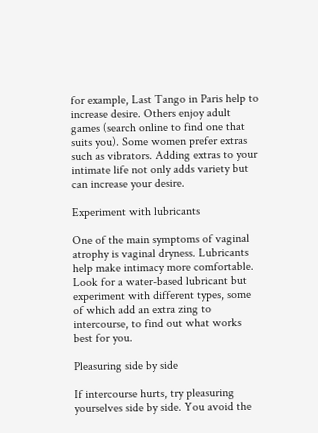for example, Last Tango in Paris help to increase desire. Others enjoy adult games (search online to find one that suits you). Some women prefer extras such as vibrators. Adding extras to your intimate life not only adds variety but can increase your desire.

Experiment with lubricants

One of the main symptoms of vaginal atrophy is vaginal dryness. Lubricants help make intimacy more comfortable. Look for a water-based lubricant but experiment with different types, some of which add an extra zing to intercourse, to find out what works best for you.

Pleasuring side by side

If intercourse hurts, try pleasuring yourselves side by side. You avoid the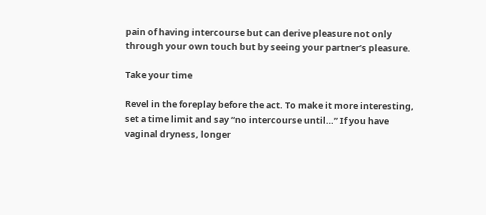pain of having intercourse but can derive pleasure not only through your own touch but by seeing your partner’s pleasure.

Take your time

Revel in the foreplay before the act. To make it more interesting, set a time limit and say “no intercourse until…” If you have vaginal dryness, longer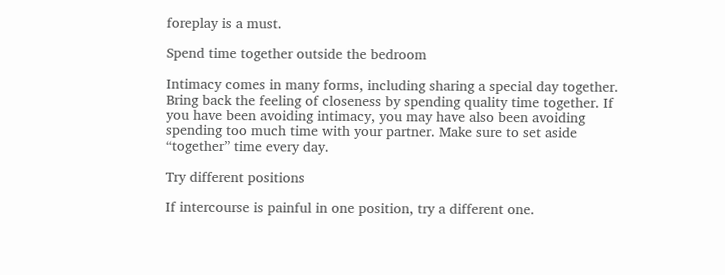foreplay is a must.

Spend time together outside the bedroom

Intimacy comes in many forms, including sharing a special day together. Bring back the feeling of closeness by spending quality time together. If you have been avoiding intimacy, you may have also been avoiding spending too much time with your partner. Make sure to set aside “together” time every day.

Try different positions

If intercourse is painful in one position, try a different one.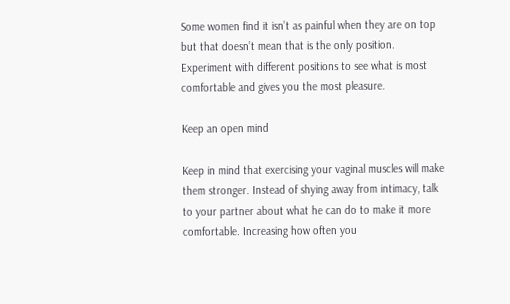Some women find it isn’t as painful when they are on top but that doesn’t mean that is the only position. Experiment with different positions to see what is most comfortable and gives you the most pleasure.

Keep an open mind

Keep in mind that exercising your vaginal muscles will make them stronger. Instead of shying away from intimacy, talk to your partner about what he can do to make it more comfortable. Increasing how often you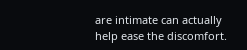are intimate can actually help ease the discomfort.